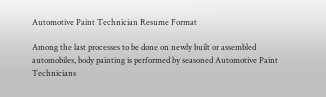Automotive Paint Technician Resume Format

Among the last processes to be done on newly built or assembled automobiles, body painting is performed by seasoned Automotive Paint Technicians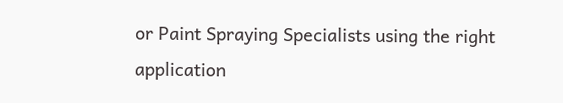or Paint Spraying Specialists using the right application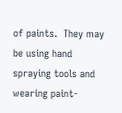of paints.  They may be using hand spraying tools and wearing paint-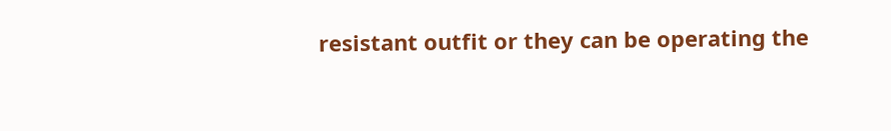resistant outfit or they can be operating the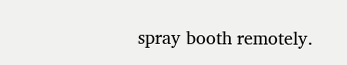spray booth remotely.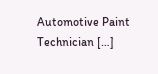Automotive Paint Technician […]